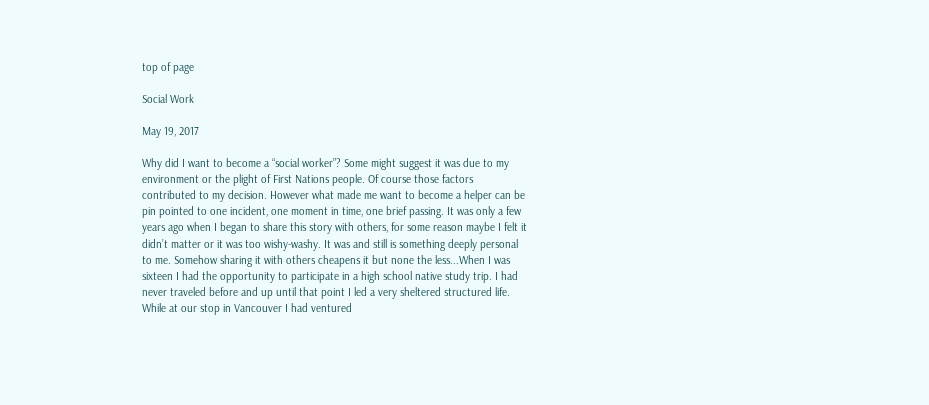top of page

Social Work

May 19, 2017

Why did I want to become a “social worker”? Some might suggest it was due to my environment or the plight of First Nations people. Of course those factors contributed to my decision. However what made me want to become a helper can be pin pointed to one incident, one moment in time, one brief passing. It was only a few years ago when I began to share this story with others, for some reason maybe I felt it didn’t matter or it was too wishy-washy. It was and still is something deeply personal to me. Somehow sharing it with others cheapens it but none the less...When I was sixteen I had the opportunity to participate in a high school native study trip. I had never traveled before and up until that point I led a very sheltered structured life. While at our stop in Vancouver I had ventured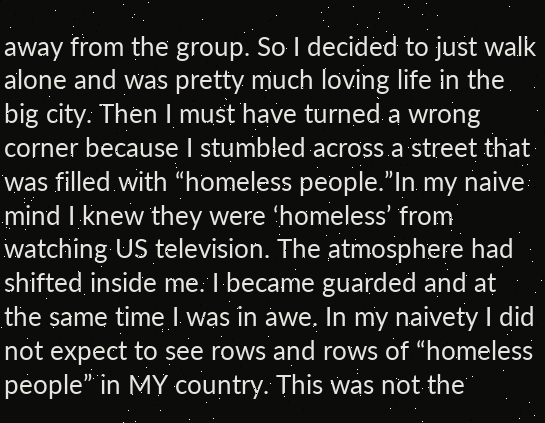away from the group. So I decided to just walk alone and was pretty much loving life in the big city. Then I must have turned a wrong corner because I stumbled across a street that was filled with “homeless people.”In my naive mind I knew they were ‘homeless’ from watching US television. The atmosphere had shifted inside me. I became guarded and at the same time I was in awe. In my naivety I did not expect to see rows and rows of “homeless people” in MY country. This was not the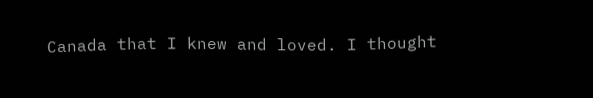Canada that I knew and loved. I thought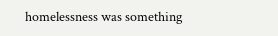homelessness was something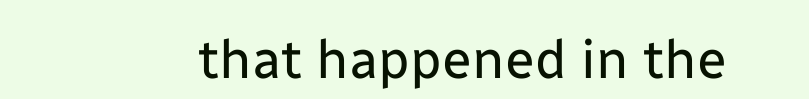that happened in the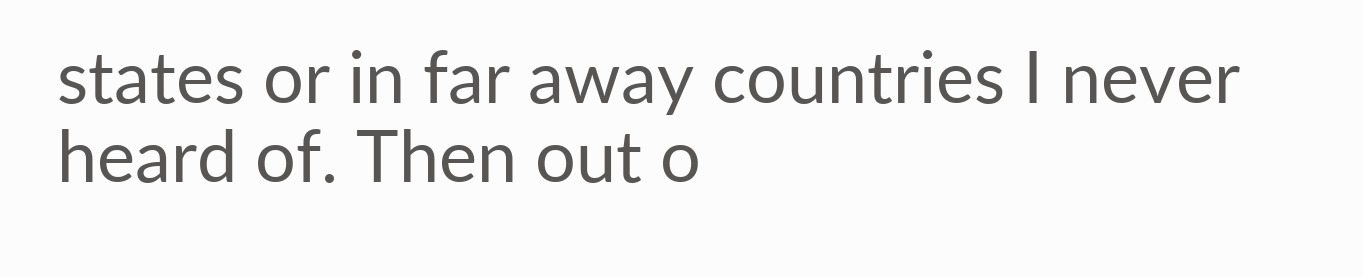states or in far away countries I never heard of. Then out o